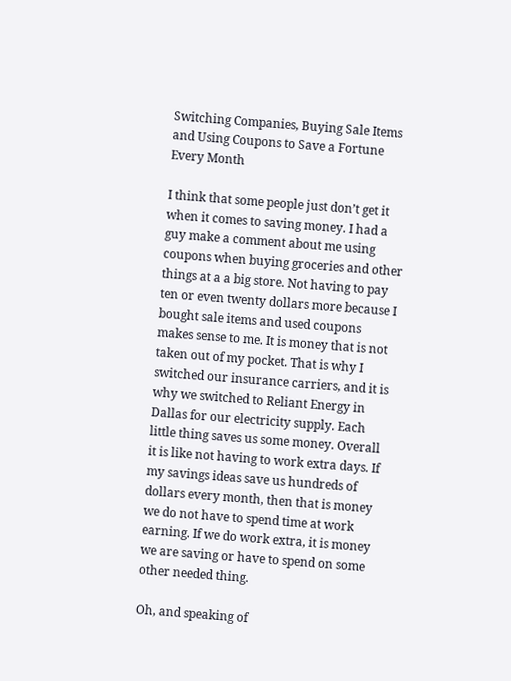Switching Companies, Buying Sale Items and Using Coupons to Save a Fortune Every Month

I think that some people just don’t get it when it comes to saving money. I had a guy make a comment about me using coupons when buying groceries and other things at a a big store. Not having to pay ten or even twenty dollars more because I bought sale items and used coupons makes sense to me. It is money that is not taken out of my pocket. That is why I switched our insurance carriers, and it is why we switched to Reliant Energy in Dallas for our electricity supply. Each little thing saves us some money. Overall it is like not having to work extra days. If my savings ideas save us hundreds of dollars every month, then that is money we do not have to spend time at work earning. If we do work extra, it is money we are saving or have to spend on some other needed thing.

Oh, and speaking of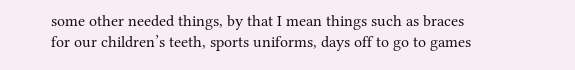some other needed things, by that I mean things such as braces for our children’s teeth, sports uniforms, days off to go to games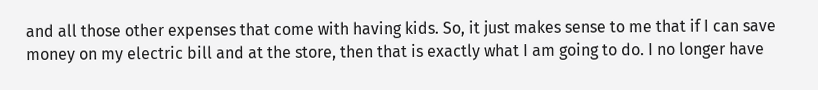and all those other expenses that come with having kids. So, it just makes sense to me that if I can save money on my electric bill and at the store, then that is exactly what I am going to do. I no longer have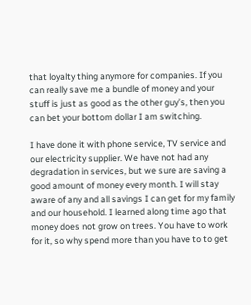that loyalty thing anymore for companies. If you can really save me a bundle of money and your stuff is just as good as the other guy’s, then you can bet your bottom dollar I am switching.

I have done it with phone service, TV service and our electricity supplier. We have not had any degradation in services, but we sure are saving a good amount of money every month. I will stay aware of any and all savings I can get for my family and our household. I learned along time ago that money does not grow on trees. You have to work for it, so why spend more than you have to to get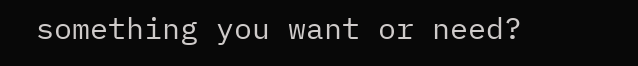something you want or need?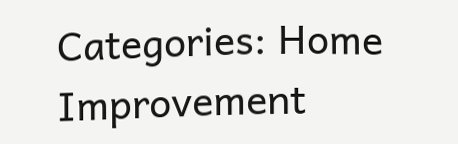Categories: Home Improvement